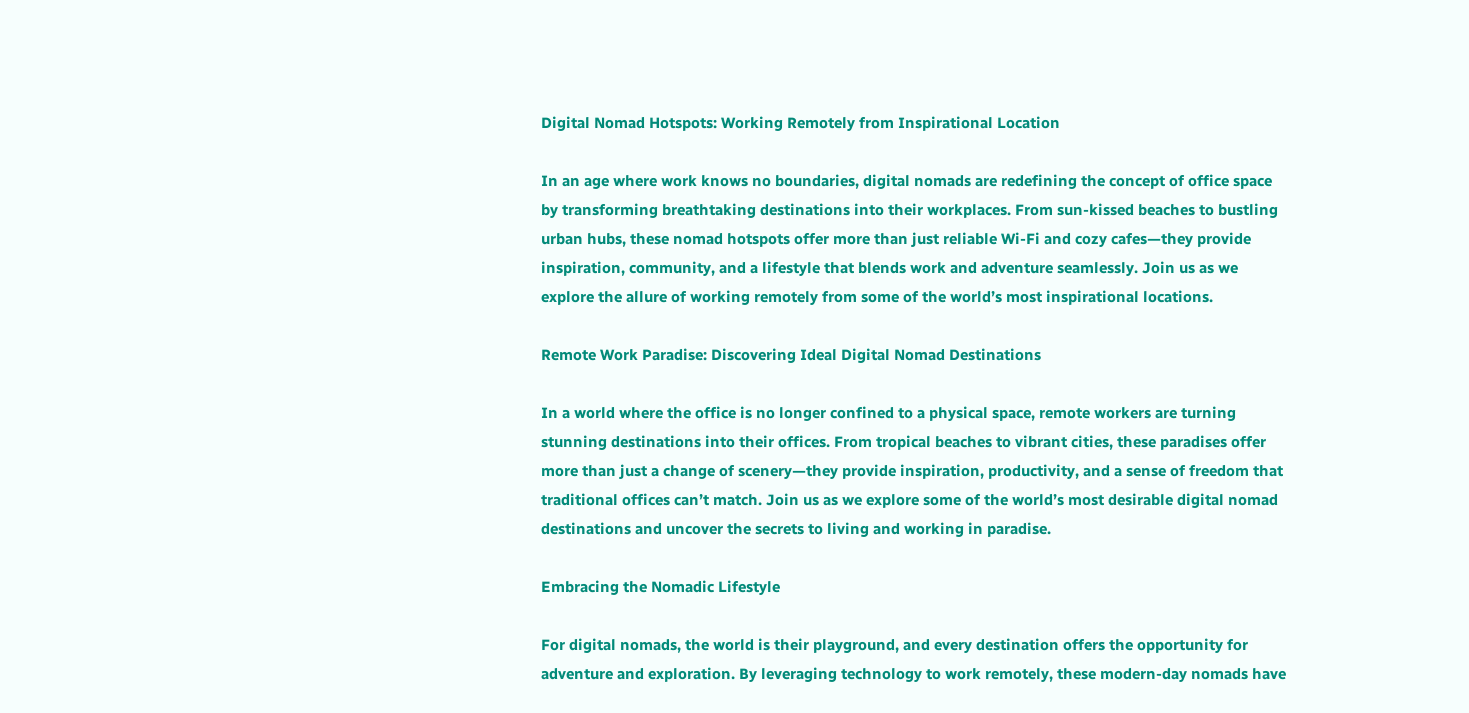Digital Nomad Hotspots: Working Remotely from Inspirational Location

In an age where work knows no boundaries, digital nomads are redefining the concept of office space by transforming breathtaking destinations into their workplaces. From sun-kissed beaches to bustling urban hubs, these nomad hotspots offer more than just reliable Wi-Fi and cozy cafes—they provide inspiration, community, and a lifestyle that blends work and adventure seamlessly. Join us as we explore the allure of working remotely from some of the world’s most inspirational locations.

Remote Work Paradise: Discovering Ideal Digital Nomad Destinations

In a world where the office is no longer confined to a physical space, remote workers are turning stunning destinations into their offices. From tropical beaches to vibrant cities, these paradises offer more than just a change of scenery—they provide inspiration, productivity, and a sense of freedom that traditional offices can’t match. Join us as we explore some of the world’s most desirable digital nomad destinations and uncover the secrets to living and working in paradise.

Embracing the Nomadic Lifestyle

For digital nomads, the world is their playground, and every destination offers the opportunity for adventure and exploration. By leveraging technology to work remotely, these modern-day nomads have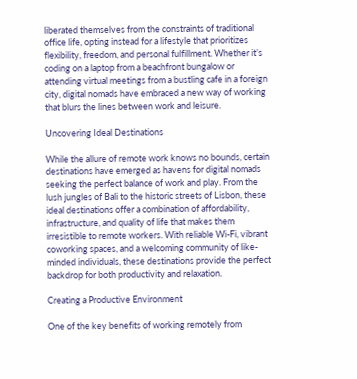liberated themselves from the constraints of traditional office life, opting instead for a lifestyle that prioritizes flexibility, freedom, and personal fulfillment. Whether it’s coding on a laptop from a beachfront bungalow or attending virtual meetings from a bustling cafe in a foreign city, digital nomads have embraced a new way of working that blurs the lines between work and leisure.

Uncovering Ideal Destinations

While the allure of remote work knows no bounds, certain destinations have emerged as havens for digital nomads seeking the perfect balance of work and play. From the lush jungles of Bali to the historic streets of Lisbon, these ideal destinations offer a combination of affordability, infrastructure, and quality of life that makes them irresistible to remote workers. With reliable Wi-Fi, vibrant coworking spaces, and a welcoming community of like-minded individuals, these destinations provide the perfect backdrop for both productivity and relaxation.

Creating a Productive Environment

One of the key benefits of working remotely from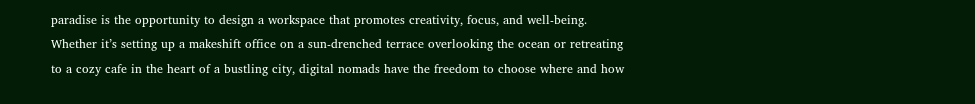paradise is the opportunity to design a workspace that promotes creativity, focus, and well-being. Whether it’s setting up a makeshift office on a sun-drenched terrace overlooking the ocean or retreating to a cozy cafe in the heart of a bustling city, digital nomads have the freedom to choose where and how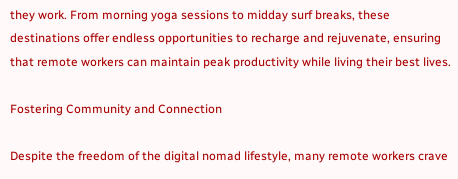they work. From morning yoga sessions to midday surf breaks, these destinations offer endless opportunities to recharge and rejuvenate, ensuring that remote workers can maintain peak productivity while living their best lives.

Fostering Community and Connection

Despite the freedom of the digital nomad lifestyle, many remote workers crave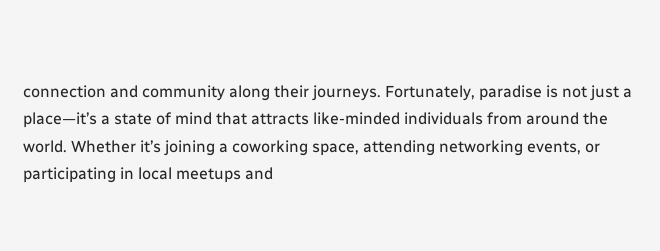connection and community along their journeys. Fortunately, paradise is not just a place—it’s a state of mind that attracts like-minded individuals from around the world. Whether it’s joining a coworking space, attending networking events, or participating in local meetups and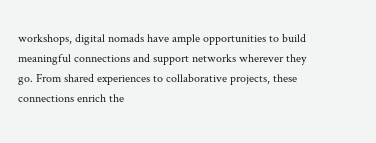workshops, digital nomads have ample opportunities to build meaningful connections and support networks wherever they go. From shared experiences to collaborative projects, these connections enrich the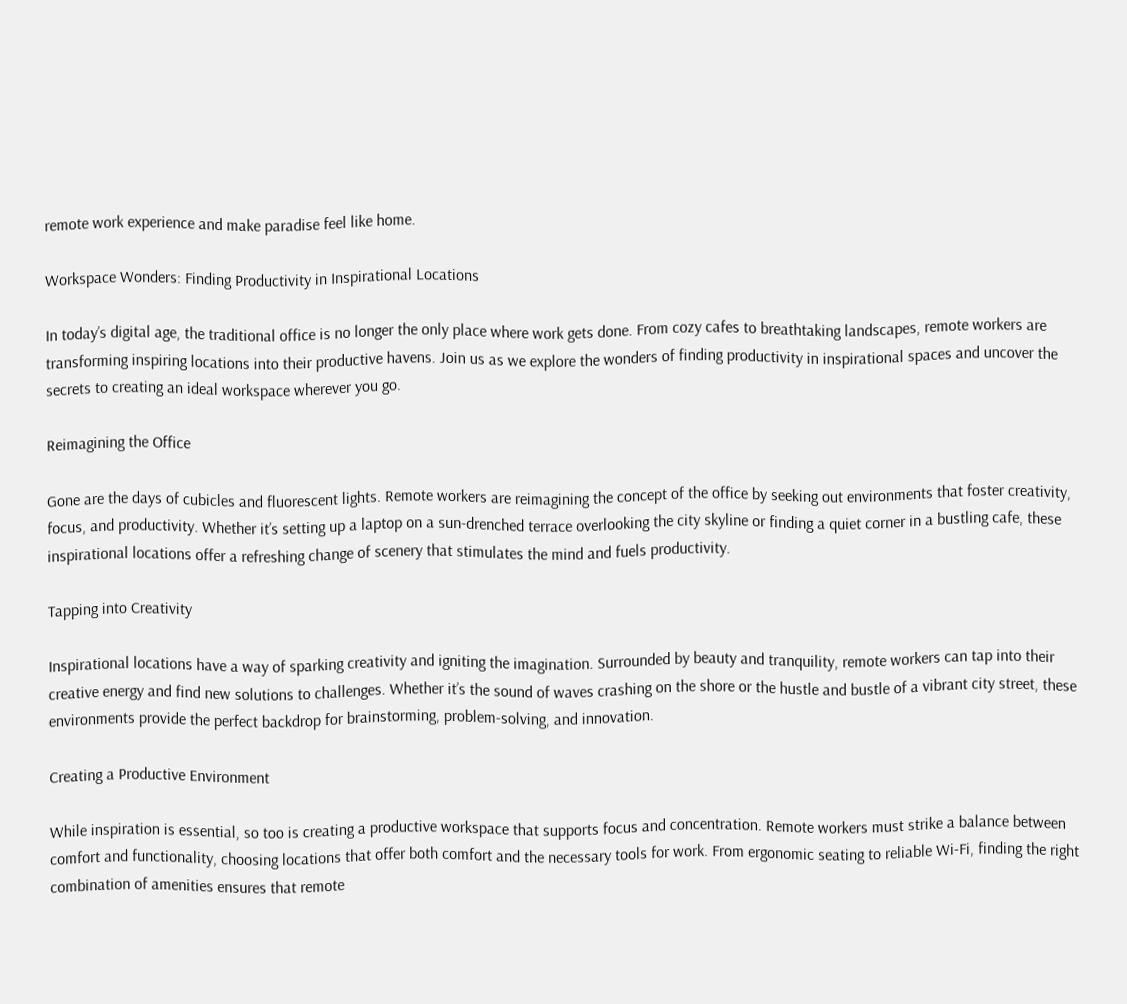remote work experience and make paradise feel like home.

Workspace Wonders: Finding Productivity in Inspirational Locations

In today’s digital age, the traditional office is no longer the only place where work gets done. From cozy cafes to breathtaking landscapes, remote workers are transforming inspiring locations into their productive havens. Join us as we explore the wonders of finding productivity in inspirational spaces and uncover the secrets to creating an ideal workspace wherever you go.

Reimagining the Office

Gone are the days of cubicles and fluorescent lights. Remote workers are reimagining the concept of the office by seeking out environments that foster creativity, focus, and productivity. Whether it’s setting up a laptop on a sun-drenched terrace overlooking the city skyline or finding a quiet corner in a bustling cafe, these inspirational locations offer a refreshing change of scenery that stimulates the mind and fuels productivity.

Tapping into Creativity

Inspirational locations have a way of sparking creativity and igniting the imagination. Surrounded by beauty and tranquility, remote workers can tap into their creative energy and find new solutions to challenges. Whether it’s the sound of waves crashing on the shore or the hustle and bustle of a vibrant city street, these environments provide the perfect backdrop for brainstorming, problem-solving, and innovation.

Creating a Productive Environment

While inspiration is essential, so too is creating a productive workspace that supports focus and concentration. Remote workers must strike a balance between comfort and functionality, choosing locations that offer both comfort and the necessary tools for work. From ergonomic seating to reliable Wi-Fi, finding the right combination of amenities ensures that remote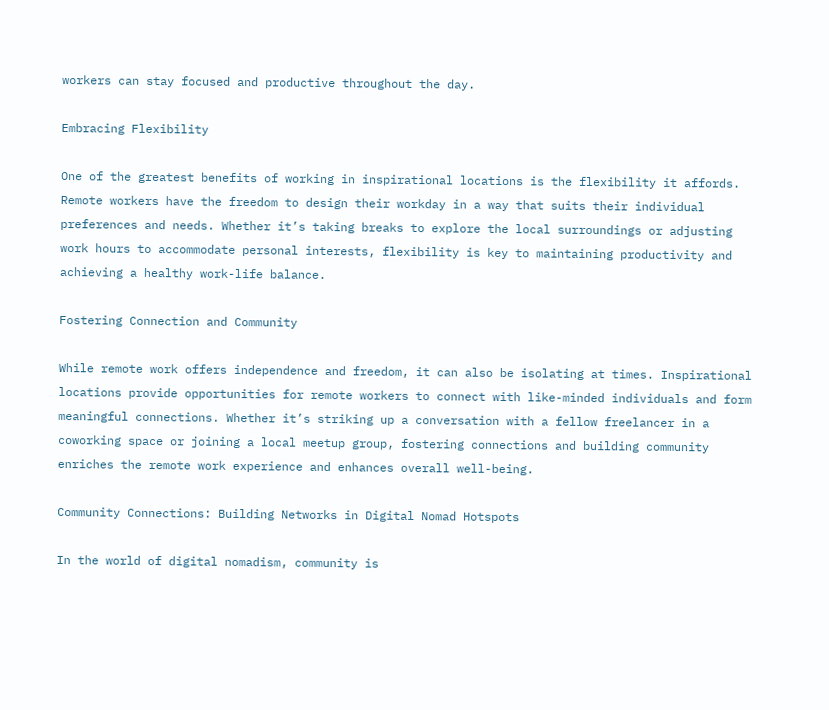workers can stay focused and productive throughout the day.

Embracing Flexibility

One of the greatest benefits of working in inspirational locations is the flexibility it affords. Remote workers have the freedom to design their workday in a way that suits their individual preferences and needs. Whether it’s taking breaks to explore the local surroundings or adjusting work hours to accommodate personal interests, flexibility is key to maintaining productivity and achieving a healthy work-life balance.

Fostering Connection and Community

While remote work offers independence and freedom, it can also be isolating at times. Inspirational locations provide opportunities for remote workers to connect with like-minded individuals and form meaningful connections. Whether it’s striking up a conversation with a fellow freelancer in a coworking space or joining a local meetup group, fostering connections and building community enriches the remote work experience and enhances overall well-being.

Community Connections: Building Networks in Digital Nomad Hotspots

In the world of digital nomadism, community is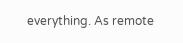everything. As remote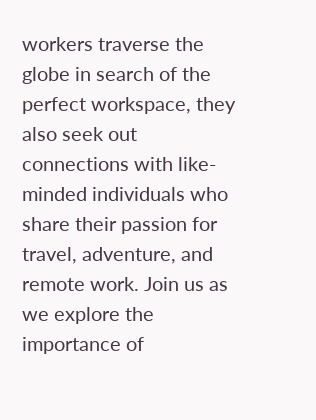workers traverse the globe in search of the perfect workspace, they also seek out connections with like-minded individuals who share their passion for travel, adventure, and remote work. Join us as we explore the importance of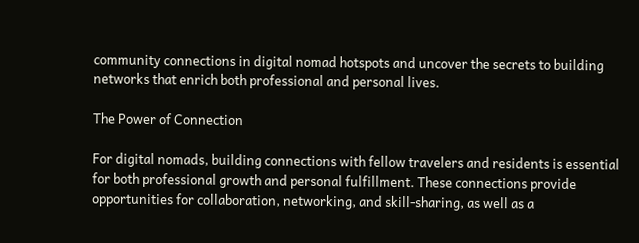community connections in digital nomad hotspots and uncover the secrets to building networks that enrich both professional and personal lives.

The Power of Connection

For digital nomads, building connections with fellow travelers and residents is essential for both professional growth and personal fulfillment. These connections provide opportunities for collaboration, networking, and skill-sharing, as well as a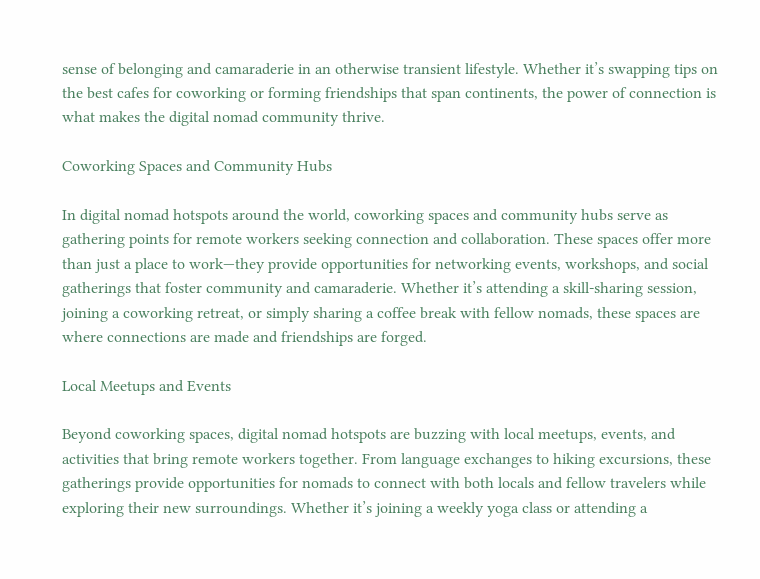sense of belonging and camaraderie in an otherwise transient lifestyle. Whether it’s swapping tips on the best cafes for coworking or forming friendships that span continents, the power of connection is what makes the digital nomad community thrive.

Coworking Spaces and Community Hubs

In digital nomad hotspots around the world, coworking spaces and community hubs serve as gathering points for remote workers seeking connection and collaboration. These spaces offer more than just a place to work—they provide opportunities for networking events, workshops, and social gatherings that foster community and camaraderie. Whether it’s attending a skill-sharing session, joining a coworking retreat, or simply sharing a coffee break with fellow nomads, these spaces are where connections are made and friendships are forged.

Local Meetups and Events

Beyond coworking spaces, digital nomad hotspots are buzzing with local meetups, events, and activities that bring remote workers together. From language exchanges to hiking excursions, these gatherings provide opportunities for nomads to connect with both locals and fellow travelers while exploring their new surroundings. Whether it’s joining a weekly yoga class or attending a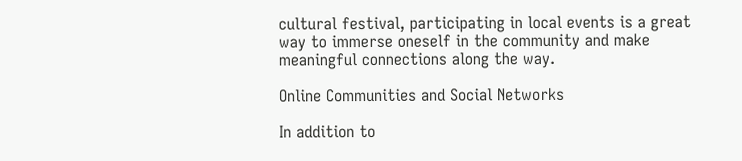cultural festival, participating in local events is a great way to immerse oneself in the community and make meaningful connections along the way.

Online Communities and Social Networks

In addition to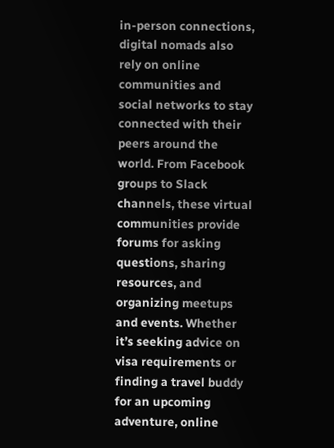in-person connections, digital nomads also rely on online communities and social networks to stay connected with their peers around the world. From Facebook groups to Slack channels, these virtual communities provide forums for asking questions, sharing resources, and organizing meetups and events. Whether it’s seeking advice on visa requirements or finding a travel buddy for an upcoming adventure, online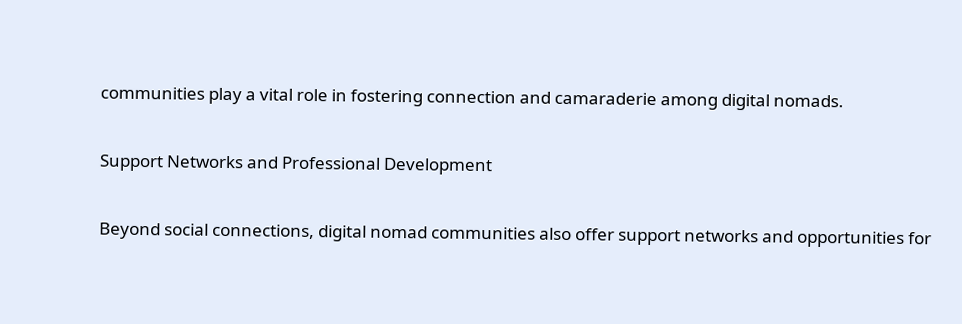communities play a vital role in fostering connection and camaraderie among digital nomads.

Support Networks and Professional Development

Beyond social connections, digital nomad communities also offer support networks and opportunities for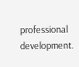professional development.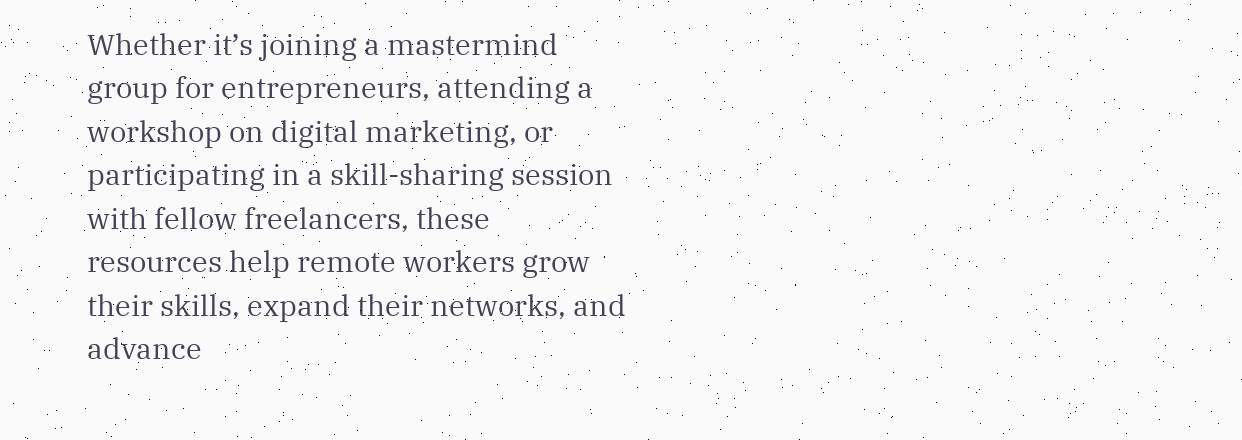Whether it’s joining a mastermind group for entrepreneurs, attending a workshop on digital marketing, or participating in a skill-sharing session with fellow freelancers, these resources help remote workers grow their skills, expand their networks, and advance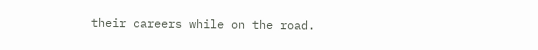their careers while on the road.